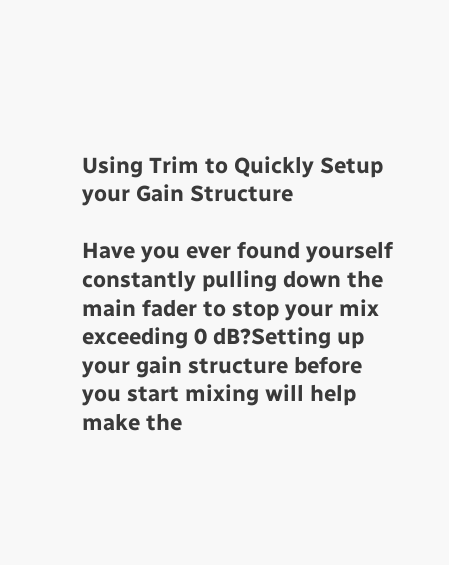Using Trim to Quickly Setup your Gain Structure

Have you ever found yourself constantly pulling down the main fader to stop your mix exceeding 0 dB?Setting up your gain structure before you start mixing will help make the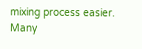mixing process easier. Many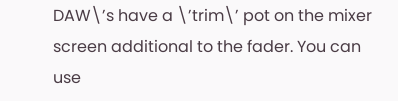DAW\’s have a \’trim\’ pot on the mixer screen additional to the fader. You can use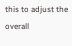this to adjust the overall